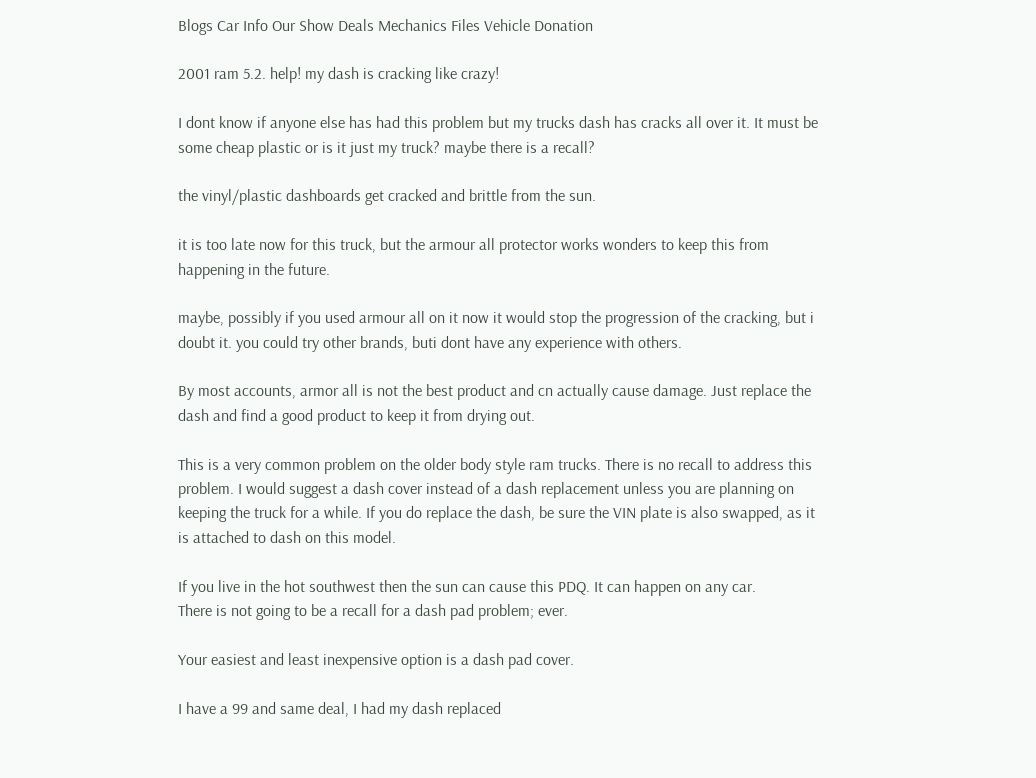Blogs Car Info Our Show Deals Mechanics Files Vehicle Donation

2001 ram 5.2. help! my dash is cracking like crazy!

I dont know if anyone else has had this problem but my trucks dash has cracks all over it. It must be some cheap plastic or is it just my truck? maybe there is a recall?

the vinyl/plastic dashboards get cracked and brittle from the sun.

it is too late now for this truck, but the armour all protector works wonders to keep this from happening in the future.

maybe, possibly if you used armour all on it now it would stop the progression of the cracking, but i doubt it. you could try other brands, buti dont have any experience with others.

By most accounts, armor all is not the best product and cn actually cause damage. Just replace the dash and find a good product to keep it from drying out.

This is a very common problem on the older body style ram trucks. There is no recall to address this problem. I would suggest a dash cover instead of a dash replacement unless you are planning on keeping the truck for a while. If you do replace the dash, be sure the VIN plate is also swapped, as it is attached to dash on this model.

If you live in the hot southwest then the sun can cause this PDQ. It can happen on any car.
There is not going to be a recall for a dash pad problem; ever.

Your easiest and least inexpensive option is a dash pad cover.

I have a 99 and same deal, I had my dash replaced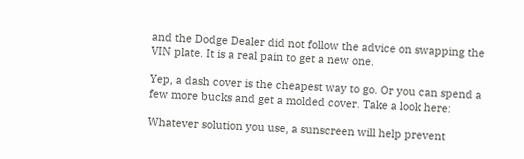and the Dodge Dealer did not follow the advice on swapping the VIN plate. It is a real pain to get a new one.

Yep, a dash cover is the cheapest way to go. Or you can spend a few more bucks and get a molded cover. Take a look here:

Whatever solution you use, a sunscreen will help prevent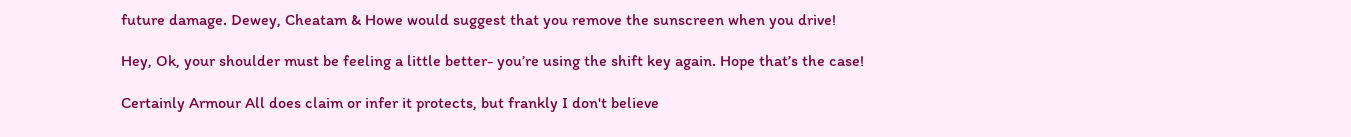future damage. Dewey, Cheatam & Howe would suggest that you remove the sunscreen when you drive!

Hey, Ok, your shoulder must be feeling a little better- you’re using the shift key again. Hope that’s the case!

Certainly Armour All does claim or infer it protects, but frankly I don't believe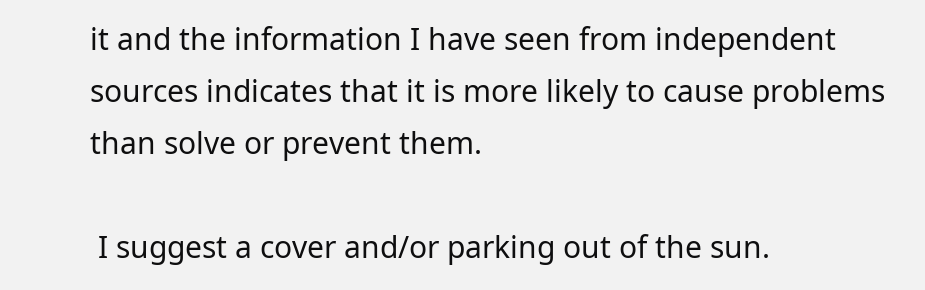it and the information I have seen from independent sources indicates that it is more likely to cause problems than solve or prevent them.

 I suggest a cover and/or parking out of the sun.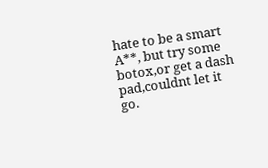hate to be a smart A**, but try some botox,or get a dash pad,couldnt let it go.